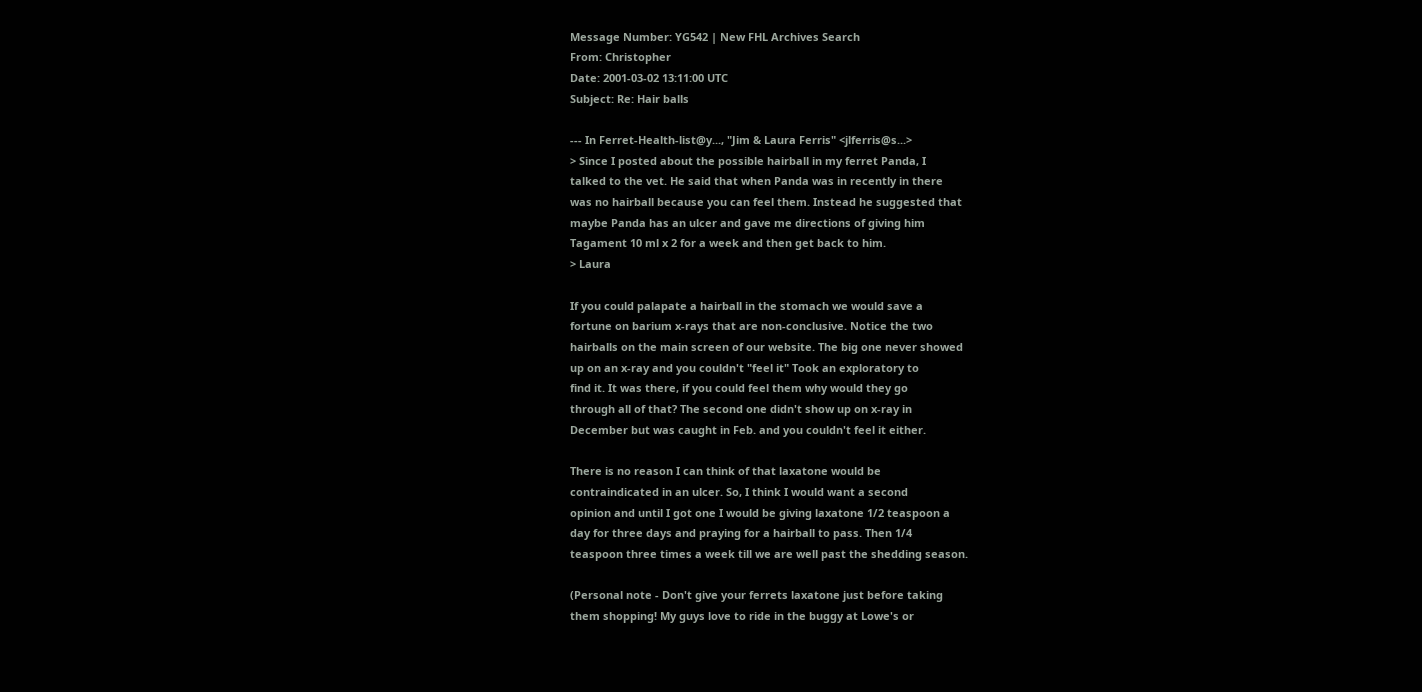Message Number: YG542 | New FHL Archives Search
From: Christopher
Date: 2001-03-02 13:11:00 UTC
Subject: Re: Hair balls

--- In Ferret-Health-list@y..., "Jim & Laura Ferris" <jlferris@s...>
> Since I posted about the possible hairball in my ferret Panda, I
talked to the vet. He said that when Panda was in recently in there
was no hairball because you can feel them. Instead he suggested that
maybe Panda has an ulcer and gave me directions of giving him
Tagament 10 ml x 2 for a week and then get back to him.
> Laura

If you could palapate a hairball in the stomach we would save a
fortune on barium x-rays that are non-conclusive. Notice the two
hairballs on the main screen of our website. The big one never showed
up on an x-ray and you couldn't "feel it" Took an exploratory to
find it. It was there, if you could feel them why would they go
through all of that? The second one didn't show up on x-ray in
December but was caught in Feb. and you couldn't feel it either.

There is no reason I can think of that laxatone would be
contraindicated in an ulcer. So, I think I would want a second
opinion and until I got one I would be giving laxatone 1/2 teaspoon a
day for three days and praying for a hairball to pass. Then 1/4
teaspoon three times a week till we are well past the shedding season.

(Personal note - Don't give your ferrets laxatone just before taking
them shopping! My guys love to ride in the buggy at Lowe's or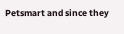Petsmart and since they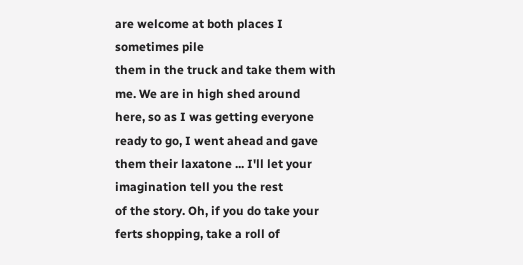are welcome at both places I sometimes pile
them in the truck and take them with me. We are in high shed around
here, so as I was getting everyone ready to go, I went ahead and gave
them their laxatone ... I'll let your imagination tell you the rest
of the story. Oh, if you do take your ferts shopping, take a roll of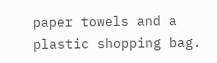paper towels and a plastic shopping bag.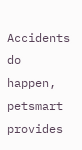Accidents do happen,
petsmart provides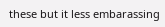these but it less embarassing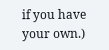if you have your own.)